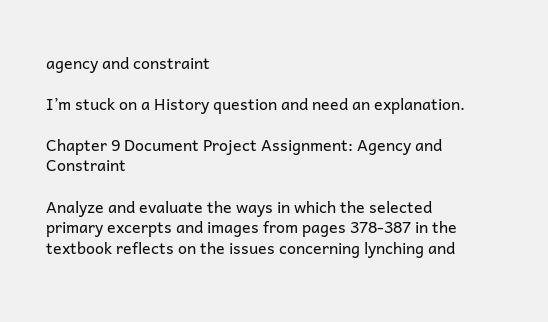agency and constraint

I’m stuck on a History question and need an explanation.

Chapter 9 Document Project Assignment: Agency and Constraint

Analyze and evaluate the ways in which the selected primary excerpts and images from pages 378-387 in the textbook reflects on the issues concerning lynching and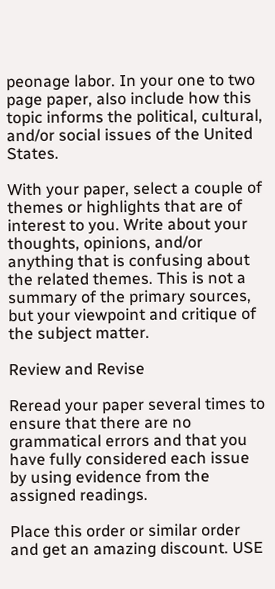peonage labor. In your one to two page paper, also include how this topic informs the political, cultural, and/or social issues of the United States.

With your paper, select a couple of themes or highlights that are of interest to you. Write about your thoughts, opinions, and/or anything that is confusing about the related themes. This is not a summary of the primary sources, but your viewpoint and critique of the subject matter.

Review and Revise

Reread your paper several times to ensure that there are no grammatical errors and that you have fully considered each issue by using evidence from the assigned readings.

Place this order or similar order and get an amazing discount. USE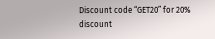Discount code “GET20” for 20% discount